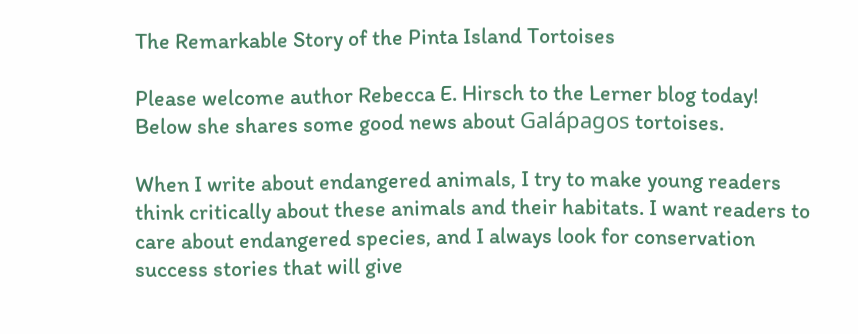The Remarkable Story of the Pinta Island Tortoises

Please welcome author Rebecca E. Hirsch to the Lerner blog today! Below she shares some good news about Galápagos tortoises.

When I write about endangered animals, I try to make young readers think critically about these animals and their habitats. I want readers to care about endangered species, and I always look for conservation success stories that will give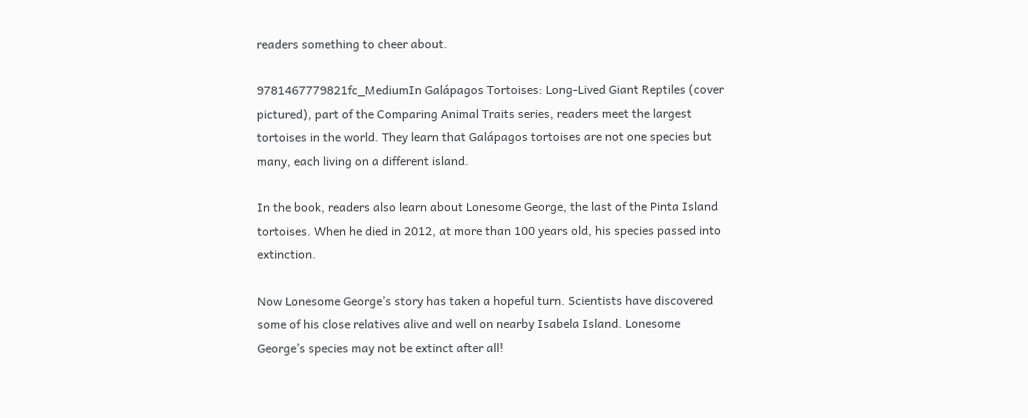readers something to cheer about.

9781467779821fc_MediumIn Galápagos Tortoises: Long-Lived Giant Reptiles (cover pictured), part of the Comparing Animal Traits series, readers meet the largest tortoises in the world. They learn that Galápagos tortoises are not one species but many, each living on a different island.

In the book, readers also learn about Lonesome George, the last of the Pinta Island tortoises. When he died in 2012, at more than 100 years old, his species passed into extinction.

Now Lonesome George’s story has taken a hopeful turn. Scientists have discovered some of his close relatives alive and well on nearby Isabela Island. Lonesome George’s species may not be extinct after all!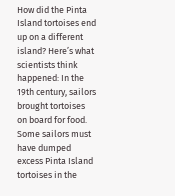How did the Pinta Island tortoises end up on a different island? Here’s what scientists think happened: In the 19th century, sailors brought tortoises on board for food. Some sailors must have dumped excess Pinta Island tortoises in the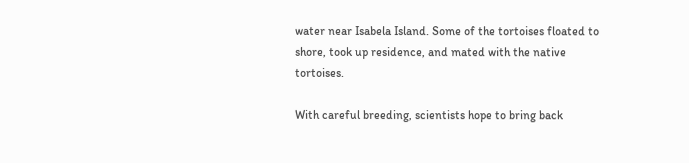water near Isabela Island. Some of the tortoises floated to shore, took up residence, and mated with the native tortoises.

With careful breeding, scientists hope to bring back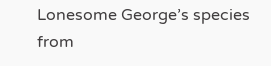Lonesome George’s species from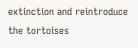extinction and reintroduce the tortoises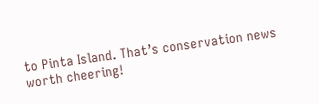to Pinta Island. That’s conservation news worth cheering!